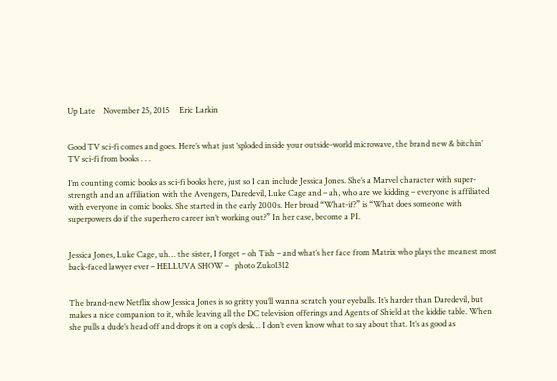Up Late    November 25, 2015     Eric Larkin


Good TV sci-fi comes and goes. Here’s what just ‘sploded inside your outside-world microwave, the brand new & bitchin’ TV sci-fi from books . . .

I’m counting comic books as sci-fi books here, just so I can include Jessica Jones. She’s a Marvel character with super-strength and an affiliation with the Avengers, Daredevil, Luke Cage and – ah, who are we kidding – everyone is affiliated with everyone in comic books. She started in the early 2000s. Her broad “What-if?” is “What does someone with superpowers do if the superhero career isn’t working out?” In her case, become a PI.


Jessica Jones, Luke Cage, uh… the sister, I forget – oh Tish – and what’s her face from Matrix who plays the meanest most back-faced lawyer ever – HELLUVA SHOW –   photo Zuko1312


The brand-new Netflix show Jessica Jones is so gritty you’ll wanna scratch your eyeballs. It’s harder than Daredevil, but makes a nice companion to it, while leaving all the DC television offerings and Agents of Shield at the kiddie table. When she pulls a dude’s head off and drops it on a cop’s desk… I don’t even know what to say about that. It’s as good as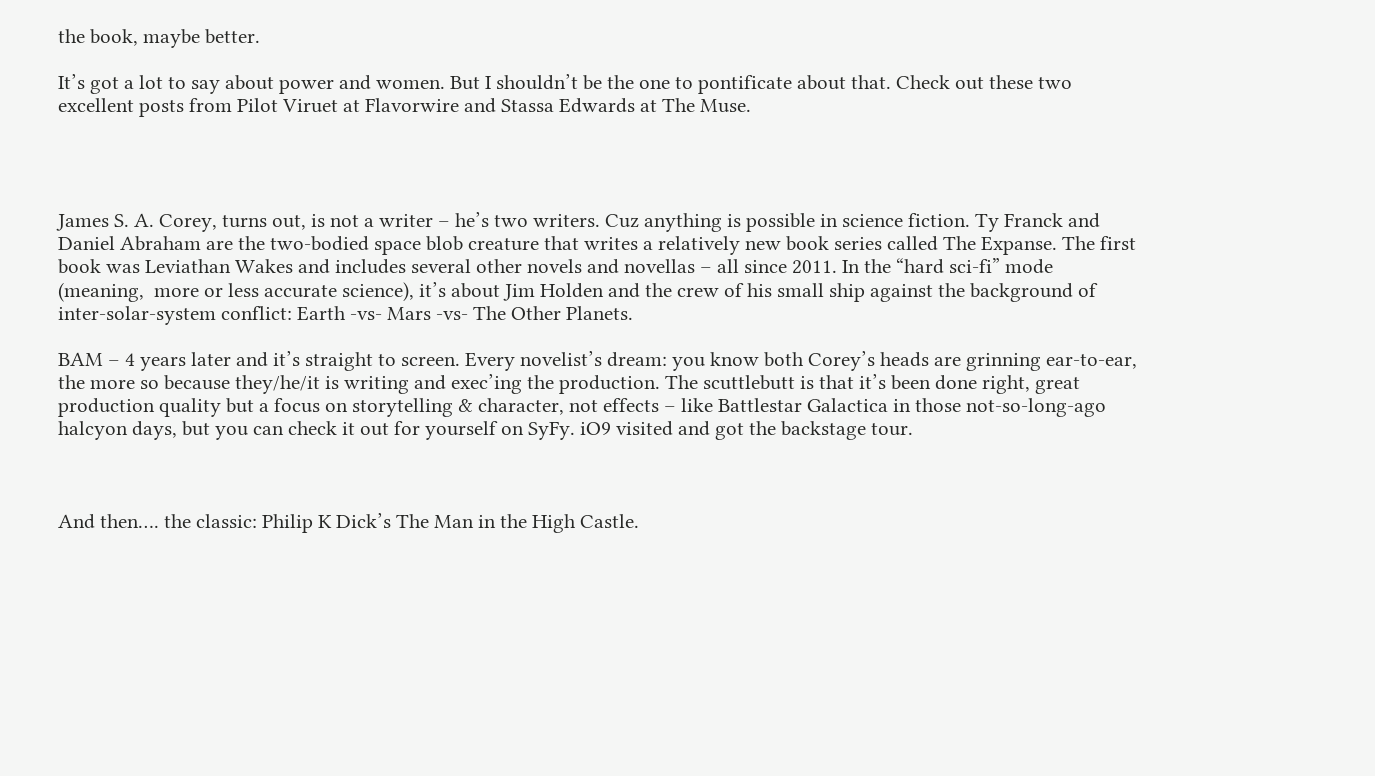the book, maybe better.

It’s got a lot to say about power and women. But I shouldn’t be the one to pontificate about that. Check out these two excellent posts from Pilot Viruet at Flavorwire and Stassa Edwards at The Muse.




James S. A. Corey, turns out, is not a writer – he’s two writers. Cuz anything is possible in science fiction. Ty Franck and Daniel Abraham are the two-bodied space blob creature that writes a relatively new book series called The Expanse. The first book was Leviathan Wakes and includes several other novels and novellas – all since 2011. In the “hard sci-fi” mode (meaning,  more or less accurate science), it’s about Jim Holden and the crew of his small ship against the background of inter-solar-system conflict: Earth -vs- Mars -vs- The Other Planets.

BAM – 4 years later and it’s straight to screen. Every novelist’s dream: you know both Corey’s heads are grinning ear-to-ear, the more so because they/he/it is writing and exec’ing the production. The scuttlebutt is that it’s been done right, great production quality but a focus on storytelling & character, not effects – like Battlestar Galactica in those not-so-long-ago halcyon days, but you can check it out for yourself on SyFy. iO9 visited and got the backstage tour.



And then…. the classic: Philip K Dick’s The Man in the High Castle.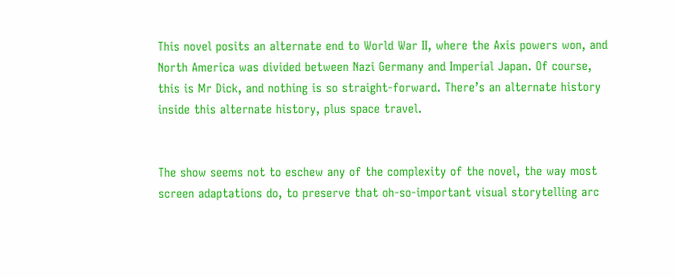This novel posits an alternate end to World War II, where the Axis powers won, and North America was divided between Nazi Germany and Imperial Japan. Of course, this is Mr Dick, and nothing is so straight-forward. There’s an alternate history inside this alternate history, plus space travel.


The show seems not to eschew any of the complexity of the novel, the way most screen adaptations do, to preserve that oh-so-important visual storytelling arc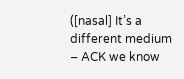([nasal] It’s a different medium – ACK we know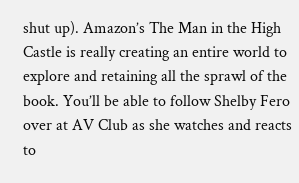shut up). Amazon’s The Man in the High Castle is really creating an entire world to explore and retaining all the sprawl of the book. You’ll be able to follow Shelby Fero over at AV Club as she watches and reacts to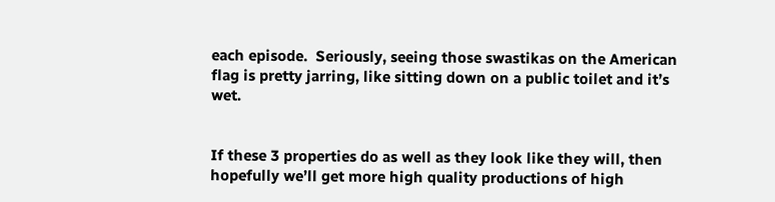each episode.  Seriously, seeing those swastikas on the American flag is pretty jarring, like sitting down on a public toilet and it’s wet.


If these 3 properties do as well as they look like they will, then hopefully we’ll get more high quality productions of high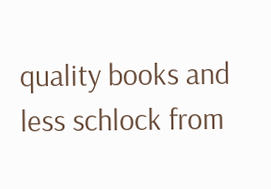quality books and less schlock from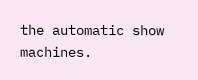the automatic show machines.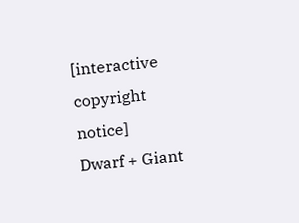[interactive copyright notice]
Dwarf + Giant